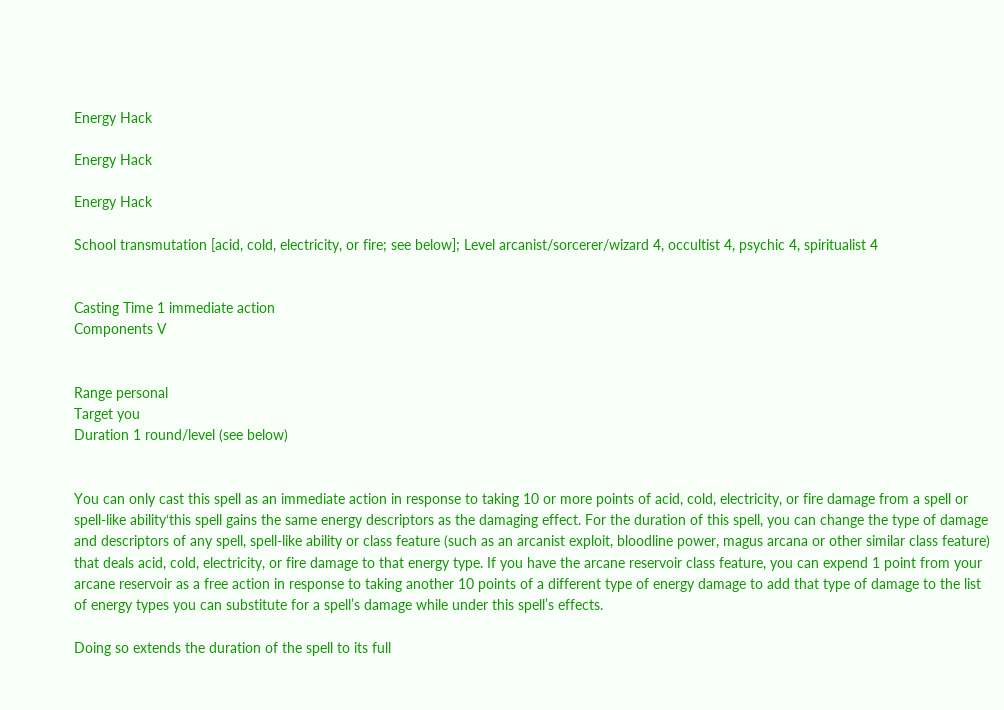Energy Hack

Energy Hack

Energy Hack

School transmutation [acid, cold, electricity, or fire; see below]; Level arcanist/sorcerer/wizard 4, occultist 4, psychic 4, spiritualist 4


Casting Time 1 immediate action
Components V


Range personal
Target you
Duration 1 round/level (see below)


You can only cast this spell as an immediate action in response to taking 10 or more points of acid, cold, electricity, or fire damage from a spell or spell-like ability‘this spell gains the same energy descriptors as the damaging effect. For the duration of this spell, you can change the type of damage and descriptors of any spell, spell-like ability or class feature (such as an arcanist exploit, bloodline power, magus arcana or other similar class feature) that deals acid, cold, electricity, or fire damage to that energy type. If you have the arcane reservoir class feature, you can expend 1 point from your arcane reservoir as a free action in response to taking another 10 points of a different type of energy damage to add that type of damage to the list of energy types you can substitute for a spell’s damage while under this spell’s effects.

Doing so extends the duration of the spell to its full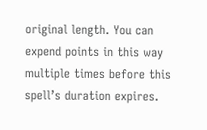original length. You can expend points in this way multiple times before this spell’s duration expires.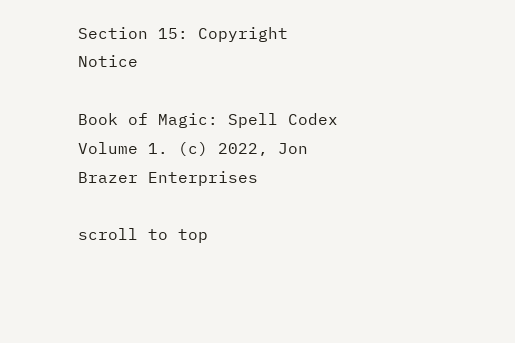Section 15: Copyright Notice

Book of Magic: Spell Codex Volume 1. (c) 2022, Jon Brazer Enterprises

scroll to top